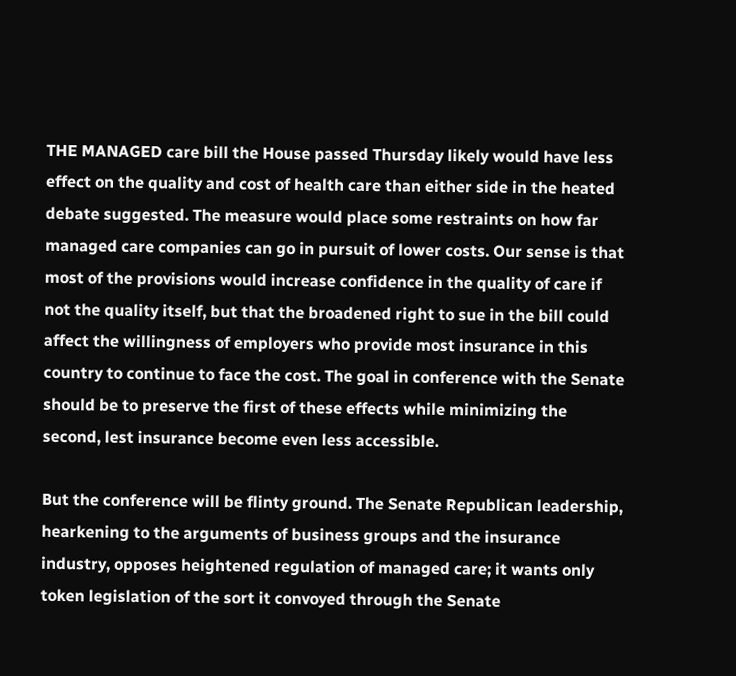THE MANAGED care bill the House passed Thursday likely would have less effect on the quality and cost of health care than either side in the heated debate suggested. The measure would place some restraints on how far managed care companies can go in pursuit of lower costs. Our sense is that most of the provisions would increase confidence in the quality of care if not the quality itself, but that the broadened right to sue in the bill could affect the willingness of employers who provide most insurance in this country to continue to face the cost. The goal in conference with the Senate should be to preserve the first of these effects while minimizing the second, lest insurance become even less accessible.

But the conference will be flinty ground. The Senate Republican leadership, hearkening to the arguments of business groups and the insurance industry, opposes heightened regulation of managed care; it wants only token legislation of the sort it convoyed through the Senate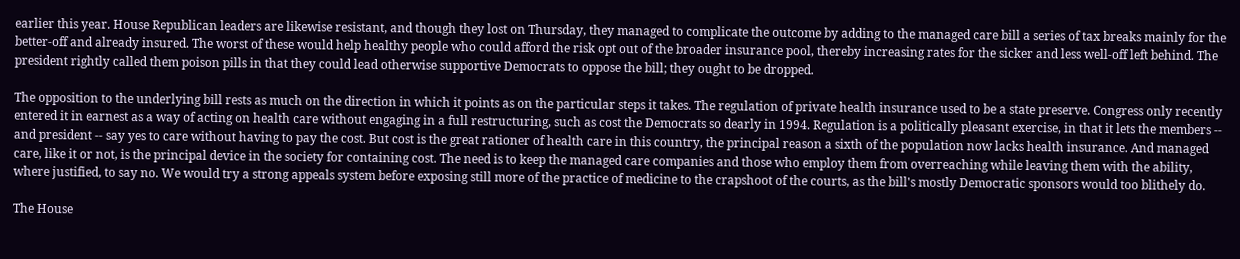earlier this year. House Republican leaders are likewise resistant, and though they lost on Thursday, they managed to complicate the outcome by adding to the managed care bill a series of tax breaks mainly for the better-off and already insured. The worst of these would help healthy people who could afford the risk opt out of the broader insurance pool, thereby increasing rates for the sicker and less well-off left behind. The president rightly called them poison pills in that they could lead otherwise supportive Democrats to oppose the bill; they ought to be dropped.

The opposition to the underlying bill rests as much on the direction in which it points as on the particular steps it takes. The regulation of private health insurance used to be a state preserve. Congress only recently entered it in earnest as a way of acting on health care without engaging in a full restructuring, such as cost the Democrats so dearly in 1994. Regulation is a politically pleasant exercise, in that it lets the members -- and president -- say yes to care without having to pay the cost. But cost is the great rationer of health care in this country, the principal reason a sixth of the population now lacks health insurance. And managed care, like it or not, is the principal device in the society for containing cost. The need is to keep the managed care companies and those who employ them from overreaching while leaving them with the ability, where justified, to say no. We would try a strong appeals system before exposing still more of the practice of medicine to the crapshoot of the courts, as the bill's mostly Democratic sponsors would too blithely do.

The House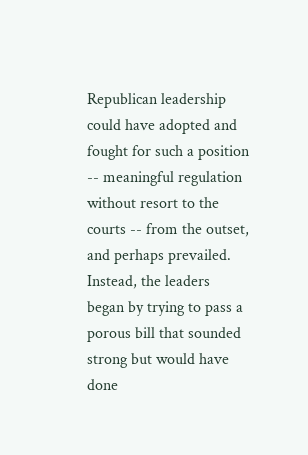Republican leadership could have adopted and fought for such a position -- meaningful regulation without resort to the courts -- from the outset, and perhaps prevailed. Instead, the leaders began by trying to pass a porous bill that sounded strong but would have done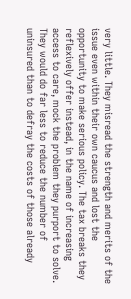very little. They misread the strength and merits of the issue even within their own caucus and lost the opportunity to make serious policy. The tax breaks they reflexively offer instead, in the name of increasing access to care, mock the problem they purport to solve. They would do far less to reduce the number of uninsured than to defray the costs of those already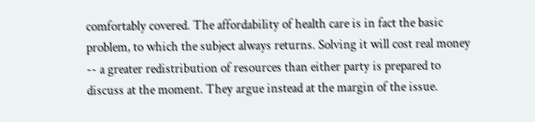comfortably covered. The affordability of health care is in fact the basic problem, to which the subject always returns. Solving it will cost real money -- a greater redistribution of resources than either party is prepared to discuss at the moment. They argue instead at the margin of the issue.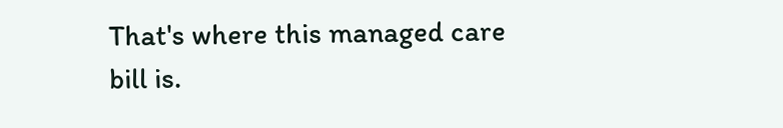That's where this managed care bill is.